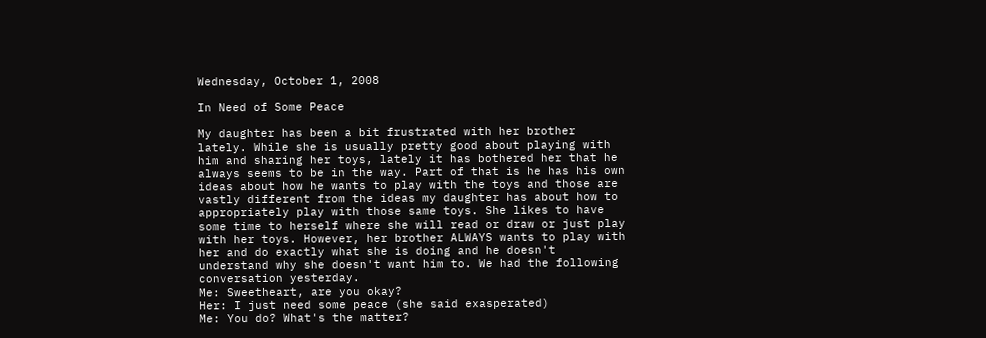Wednesday, October 1, 2008

In Need of Some Peace

My daughter has been a bit frustrated with her brother lately. While she is usually pretty good about playing with him and sharing her toys, lately it has bothered her that he always seems to be in the way. Part of that is he has his own ideas about how he wants to play with the toys and those are vastly different from the ideas my daughter has about how to appropriately play with those same toys. She likes to have some time to herself where she will read or draw or just play with her toys. However, her brother ALWAYS wants to play with her and do exactly what she is doing and he doesn't understand why she doesn't want him to. We had the following conversation yesterday.
Me: Sweetheart, are you okay?
Her: I just need some peace (she said exasperated)
Me: You do? What's the matter?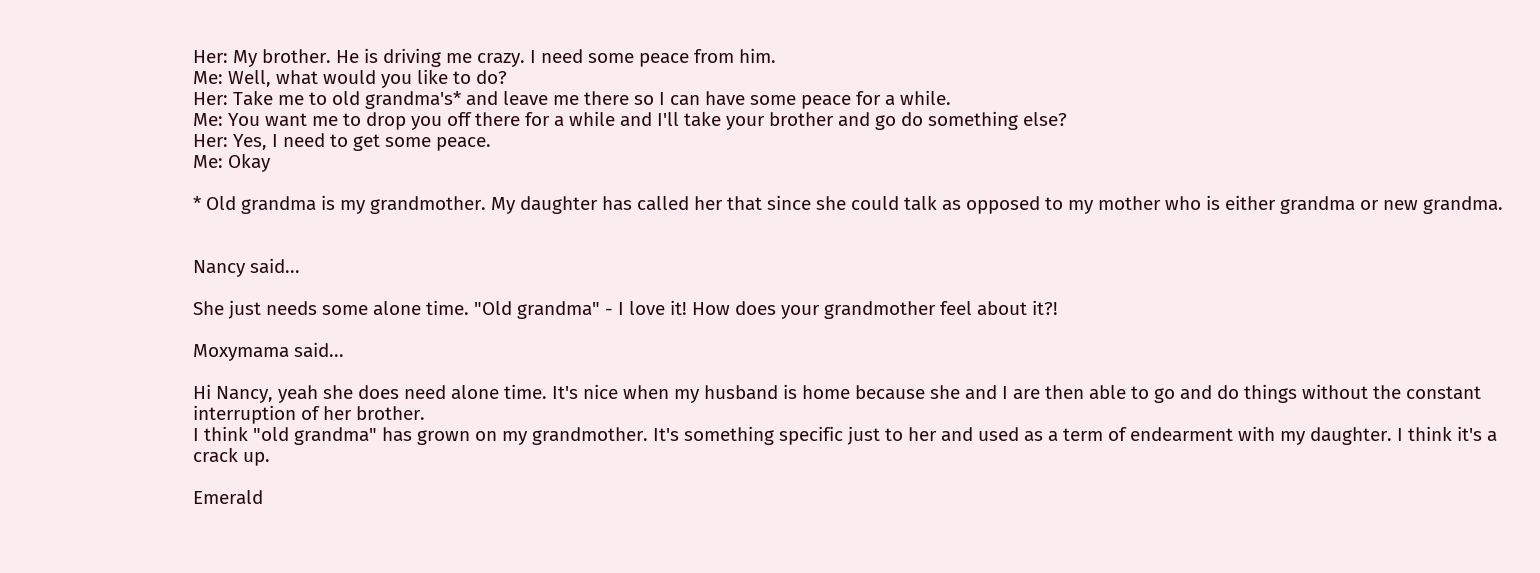Her: My brother. He is driving me crazy. I need some peace from him.
Me: Well, what would you like to do?
Her: Take me to old grandma's* and leave me there so I can have some peace for a while.
Me: You want me to drop you off there for a while and I'll take your brother and go do something else?
Her: Yes, I need to get some peace.
Me: Okay

* Old grandma is my grandmother. My daughter has called her that since she could talk as opposed to my mother who is either grandma or new grandma.


Nancy said...

She just needs some alone time. "Old grandma" - I love it! How does your grandmother feel about it?!

Moxymama said...

Hi Nancy, yeah she does need alone time. It's nice when my husband is home because she and I are then able to go and do things without the constant interruption of her brother.
I think "old grandma" has grown on my grandmother. It's something specific just to her and used as a term of endearment with my daughter. I think it's a crack up.

Emerald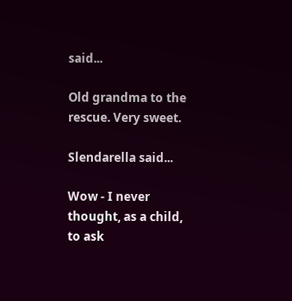said...

Old grandma to the rescue. Very sweet.

Slendarella said...

Wow - I never thought, as a child, to ask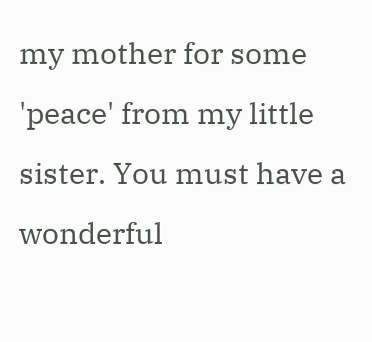my mother for some 'peace' from my little sister. You must have a wonderful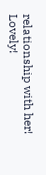relationship with her! Lovely!